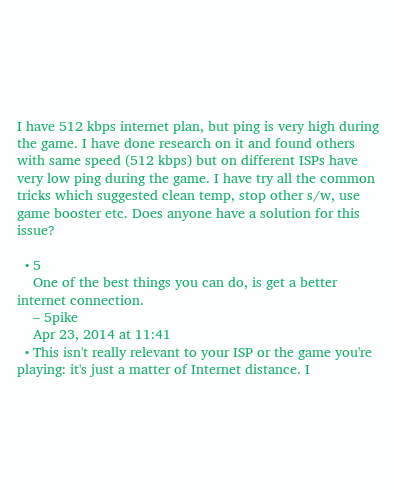I have 512 kbps internet plan, but ping is very high during the game. I have done research on it and found others with same speed (512 kbps) but on different ISPs have very low ping during the game. I have try all the common tricks which suggested clean temp, stop other s/w, use game booster etc. Does anyone have a solution for this issue?

  • 5
    One of the best things you can do, is get a better internet connection.
    – 5pike
    Apr 23, 2014 at 11:41
  • This isn't really relevant to your ISP or the game you're playing: it's just a matter of Internet distance. I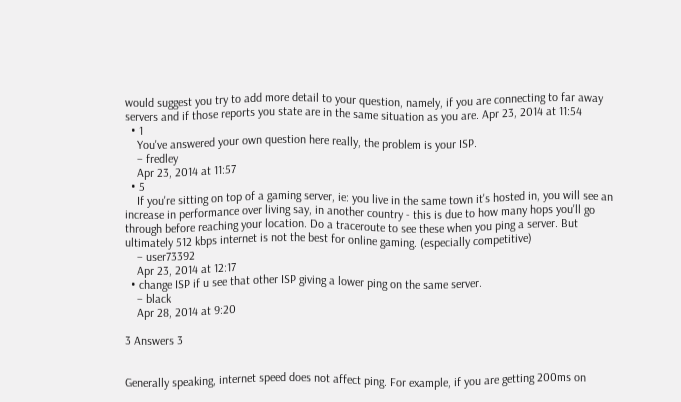would suggest you try to add more detail to your question, namely, if you are connecting to far away servers and if those reports you state are in the same situation as you are. Apr 23, 2014 at 11:54
  • 1
    You've answered your own question here really, the problem is your ISP.
    – fredley
    Apr 23, 2014 at 11:57
  • 5
    If you're sitting on top of a gaming server, ie: you live in the same town it's hosted in, you will see an increase in performance over living say, in another country - this is due to how many hops you'll go through before reaching your location. Do a traceroute to see these when you ping a server. But ultimately 512 kbps internet is not the best for online gaming. (especially competitive)
    – user73392
    Apr 23, 2014 at 12:17
  • change ISP if u see that other ISP giving a lower ping on the same server.
    – black
    Apr 28, 2014 at 9:20

3 Answers 3


Generally speaking, internet speed does not affect ping. For example, if you are getting 200ms on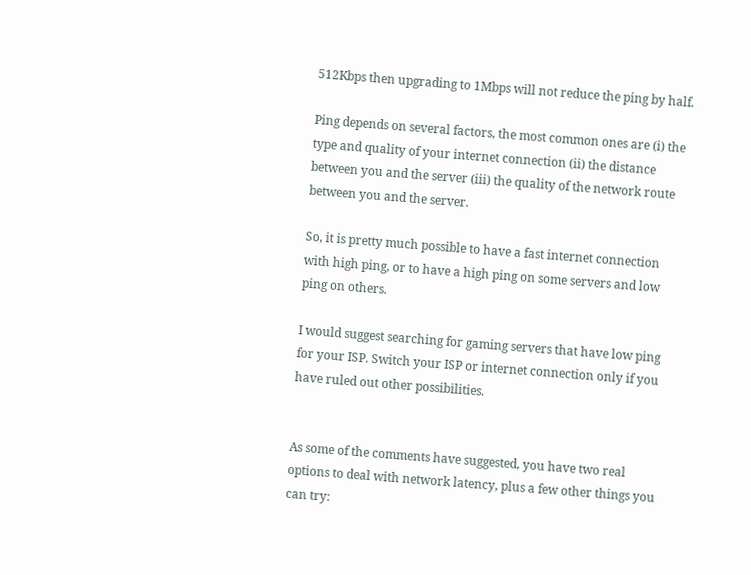512Kbps then upgrading to 1Mbps will not reduce the ping by half.

Ping depends on several factors, the most common ones are (i) the type and quality of your internet connection (ii) the distance between you and the server (iii) the quality of the network route between you and the server.

So, it is pretty much possible to have a fast internet connection with high ping, or to have a high ping on some servers and low ping on others.

I would suggest searching for gaming servers that have low ping for your ISP. Switch your ISP or internet connection only if you have ruled out other possibilities.


As some of the comments have suggested, you have two real options to deal with network latency, plus a few other things you can try: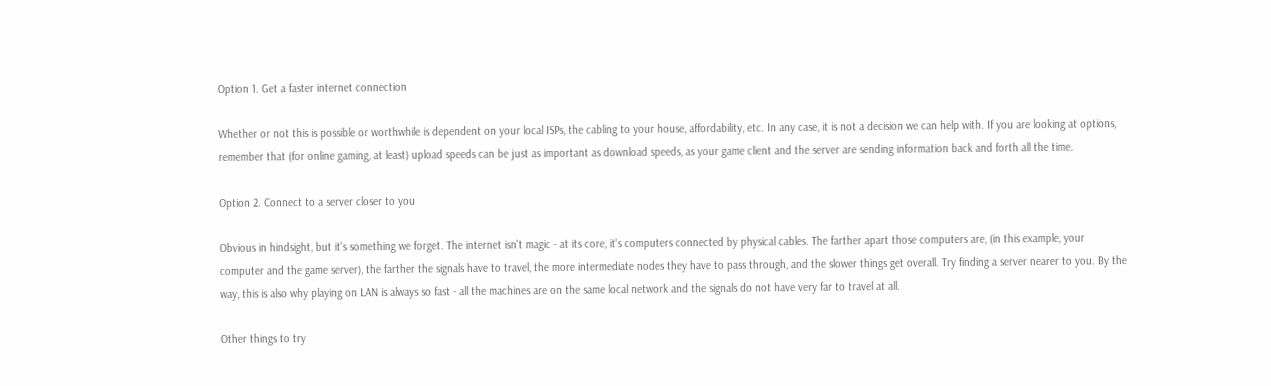Option 1. Get a faster internet connection

Whether or not this is possible or worthwhile is dependent on your local ISPs, the cabling to your house, affordability, etc. In any case, it is not a decision we can help with. If you are looking at options, remember that (for online gaming, at least) upload speeds can be just as important as download speeds, as your game client and the server are sending information back and forth all the time.

Option 2. Connect to a server closer to you

Obvious in hindsight, but it's something we forget. The internet isn't magic - at its core, it's computers connected by physical cables. The farther apart those computers are, (in this example, your computer and the game server), the farther the signals have to travel, the more intermediate nodes they have to pass through, and the slower things get overall. Try finding a server nearer to you. By the way, this is also why playing on LAN is always so fast - all the machines are on the same local network and the signals do not have very far to travel at all.

Other things to try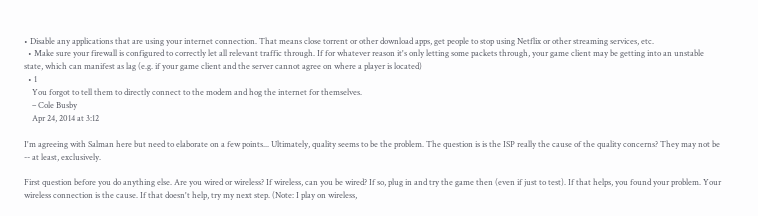• Disable any applications that are using your internet connection. That means close torrent or other download apps, get people to stop using Netflix or other streaming services, etc.
  • Make sure your firewall is configured to correctly let all relevant traffic through. If for whatever reason it's only letting some packets through, your game client may be getting into an unstable state, which can manifest as lag (e.g. if your game client and the server cannot agree on where a player is located)
  • 1
    You forgot to tell them to directly connect to the modem and hog the internet for themselves.
    – Cole Busby
    Apr 24, 2014 at 3:12

I'm agreeing with Salman here but need to elaborate on a few points... Ultimately, quality seems to be the problem. The question is is the ISP really the cause of the quality concerns? They may not be -- at least, exclusively.

First question before you do anything else. Are you wired or wireless? If wireless, can you be wired? If so, plug in and try the game then (even if just to test). If that helps, you found your problem. Your wireless connection is the cause. If that doesn't help, try my next step. (Note: I play on wireless,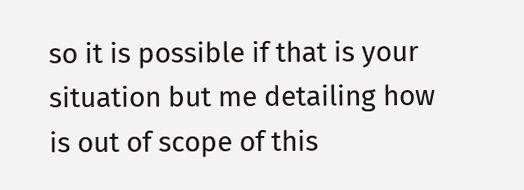so it is possible if that is your situation but me detailing how is out of scope of this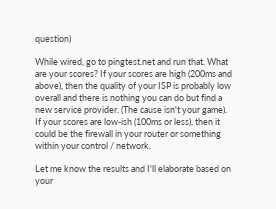question)

While wired, go to pingtest.net and run that. What are your scores? If your scores are high (200ms and above), then the quality of your ISP is probably low overall and there is nothing you can do but find a new service provider. (The cause isn't your game). If your scores are low-ish (100ms or less), then it could be the firewall in your router or something within your control / network.

Let me know the results and I'll elaborate based on your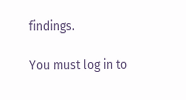findings.

You must log in to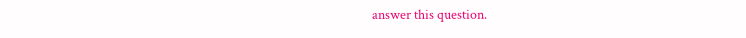answer this question.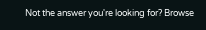Not the answer you're looking for? Browse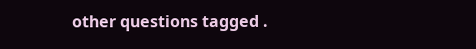other questions tagged .